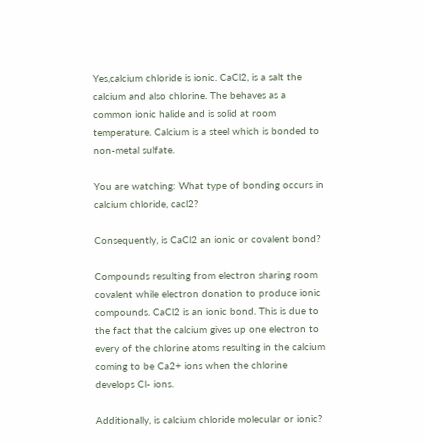Yes,calcium chloride is ionic. CaCl2, is a salt the calcium and also chlorine. The behaves as a common ionic halide and is solid at room temperature. Calcium is a steel which is bonded to non-metal sulfate.

You are watching: What type of bonding occurs in calcium chloride, cacl2?

Consequently, is CaCl2 an ionic or covalent bond?

Compounds resulting from electron sharing room covalent while electron donation to produce ionic compounds. CaCl2 is an ionic bond. This is due to the fact that the calcium gives up one electron to every of the chlorine atoms resulting in the calcium coming to be Ca2+ ions when the chlorine develops Cl- ions.

Additionally, is calcium chloride molecular or ionic?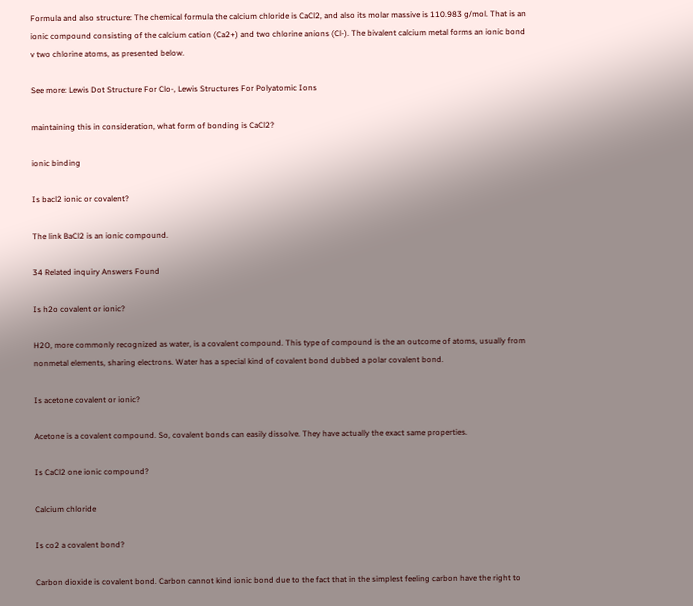Formula and also structure: The chemical formula the calcium chloride is CaCl2, and also its molar massive is 110.983 g/mol. That is an ionic compound consisting of the calcium cation (Ca2+) and two chlorine anions (Cl-). The bivalent calcium metal forms an ionic bond v two chlorine atoms, as presented below.

See more: Lewis Dot Structure For Clo-, Lewis Structures For Polyatomic Ions

maintaining this in consideration, what form of bonding is CaCl2?

ionic binding

Is bacl2 ionic or covalent?

The link BaCl2 is an ionic compound.

34 Related inquiry Answers Found

Is h2o covalent or ionic?

H2O, more commonly recognized as water, is a covalent compound. This type of compound is the an outcome of atoms, usually from nonmetal elements, sharing electrons. Water has a special kind of covalent bond dubbed a polar covalent bond.

Is acetone covalent or ionic?

Acetone is a covalent compound. So, covalent bonds can easily dissolve. They have actually the exact same properties.

Is CaCl2 one ionic compound?

Calcium chloride

Is co2 a covalent bond?

Carbon dioxide is covalent bond. Carbon cannot kind ionic bond due to the fact that in the simplest feeling carbon have the right to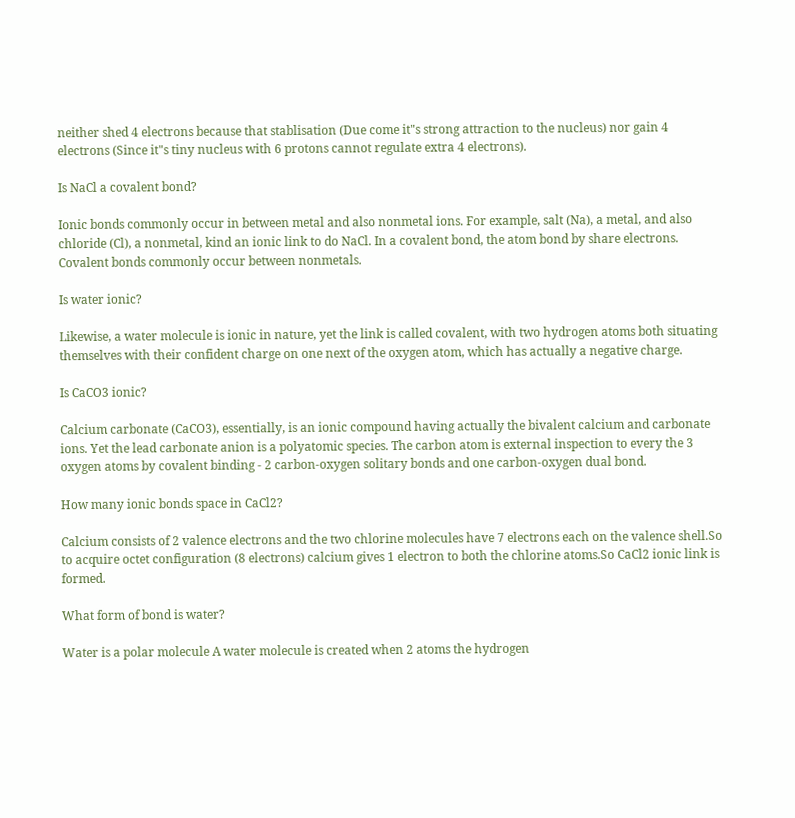neither shed 4 electrons because that stablisation (Due come it"s strong attraction to the nucleus) nor gain 4 electrons (Since it"s tiny nucleus with 6 protons cannot regulate extra 4 electrons).

Is NaCl a covalent bond?

Ionic bonds commonly occur in between metal and also nonmetal ions. For example, salt (Na), a metal, and also chloride (Cl), a nonmetal, kind an ionic link to do NaCl. In a covalent bond, the atom bond by share electrons. Covalent bonds commonly occur between nonmetals.

Is water ionic?

Likewise, a water molecule is ionic in nature, yet the link is called covalent, with two hydrogen atoms both situating themselves with their confident charge on one next of the oxygen atom, which has actually a negative charge.

Is CaCO3 ionic?

Calcium carbonate (CaCO3), essentially, is an ionic compound having actually the bivalent calcium and carbonate ions. Yet the lead carbonate anion is a polyatomic species. The carbon atom is external inspection to every the 3 oxygen atoms by covalent binding - 2 carbon-oxygen solitary bonds and one carbon-oxygen dual bond.

How many ionic bonds space in CaCl2?

Calcium consists of 2 valence electrons and the two chlorine molecules have 7 electrons each on the valence shell.So to acquire octet configuration (8 electrons) calcium gives 1 electron to both the chlorine atoms.So CaCl2 ionic link is formed.

What form of bond is water?

Water is a polar molecule A water molecule is created when 2 atoms the hydrogen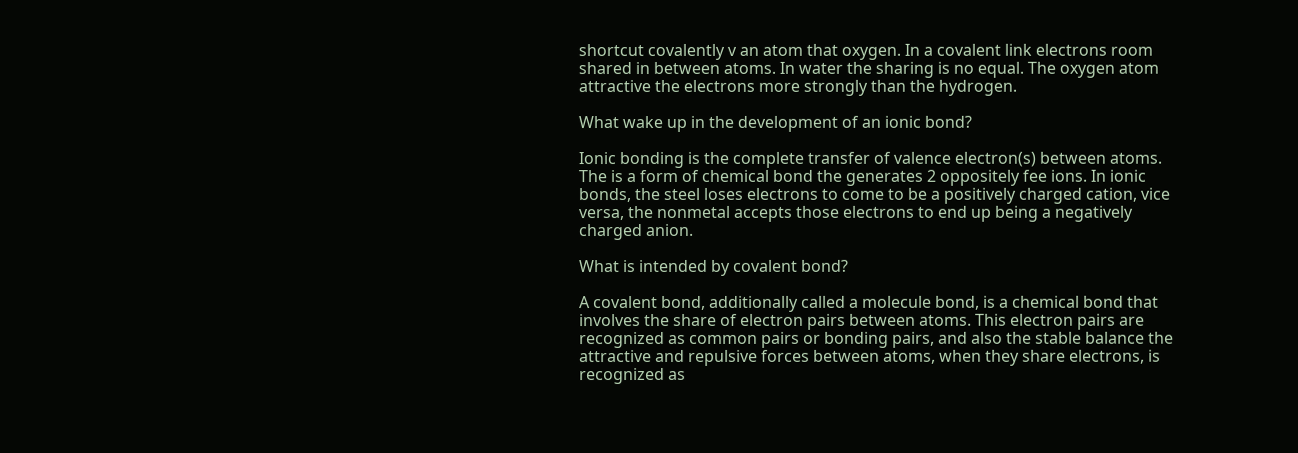shortcut covalently v an atom that oxygen. In a covalent link electrons room shared in between atoms. In water the sharing is no equal. The oxygen atom attractive the electrons more strongly than the hydrogen.

What wake up in the development of an ionic bond?

Ionic bonding is the complete transfer of valence electron(s) between atoms. The is a form of chemical bond the generates 2 oppositely fee ions. In ionic bonds, the steel loses electrons to come to be a positively charged cation, vice versa, the nonmetal accepts those electrons to end up being a negatively charged anion.

What is intended by covalent bond?

A covalent bond, additionally called a molecule bond, is a chemical bond that involves the share of electron pairs between atoms. This electron pairs are recognized as common pairs or bonding pairs, and also the stable balance the attractive and repulsive forces between atoms, when they share electrons, is recognized as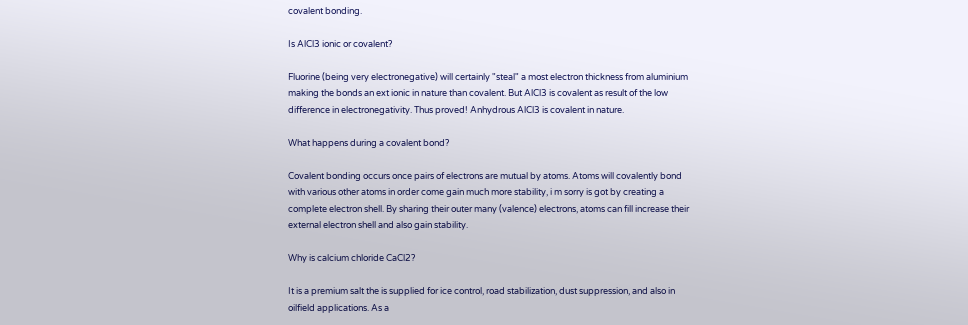covalent bonding.

Is AlCl3 ionic or covalent?

Fluorine (being very electronegative) will certainly "steal" a most electron thickness from aluminium making the bonds an ext ionic in nature than covalent. But AlCl3 is covalent as result of the low difference in electronegativity. Thus proved! Anhydrous AlCl3 is covalent in nature.

What happens during a covalent bond?

Covalent bonding occurs once pairs of electrons are mutual by atoms. Atoms will covalently bond with various other atoms in order come gain much more stability, i m sorry is got by creating a complete electron shell. By sharing their outer many (valence) electrons, atoms can fill increase their external electron shell and also gain stability.

Why is calcium chloride CaCl2?

It is a premium salt the is supplied for ice control, road stabilization, dust suppression, and also in oilfield applications. As a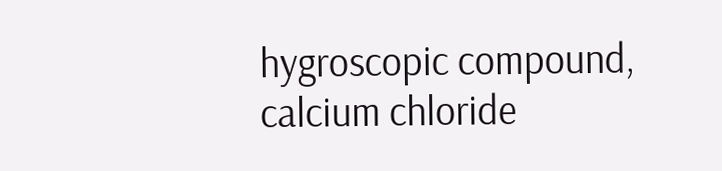hygroscopic compound, calcium chloride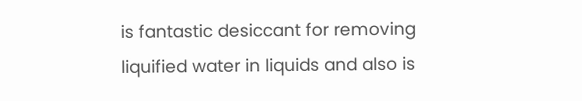is fantastic desiccant for removing liquified water in liquids and also is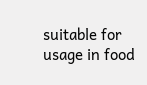suitable for usage in food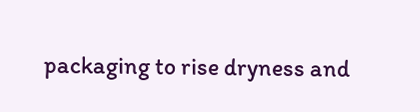packaging to rise dryness and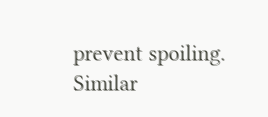prevent spoiling.
Similar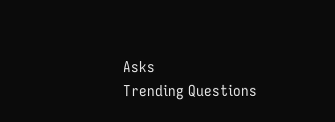Asks
Trending Questions